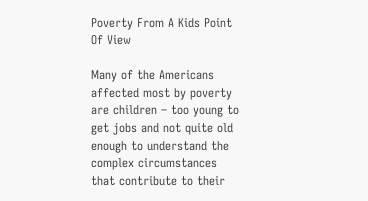Poverty From A Kids Point Of View

Many of the Americans affected most by poverty are children – too young to get jobs and not quite old enough to understand the complex circumstances that contribute to their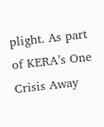plight. As part of KERA’s One Crisis Away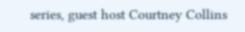series, guest host Courtney Collins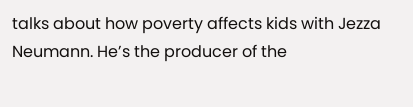talks about how poverty affects kids with Jezza Neumann. He’s the producer of the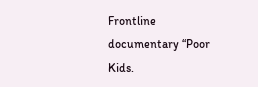Frontline documentary “Poor Kids.